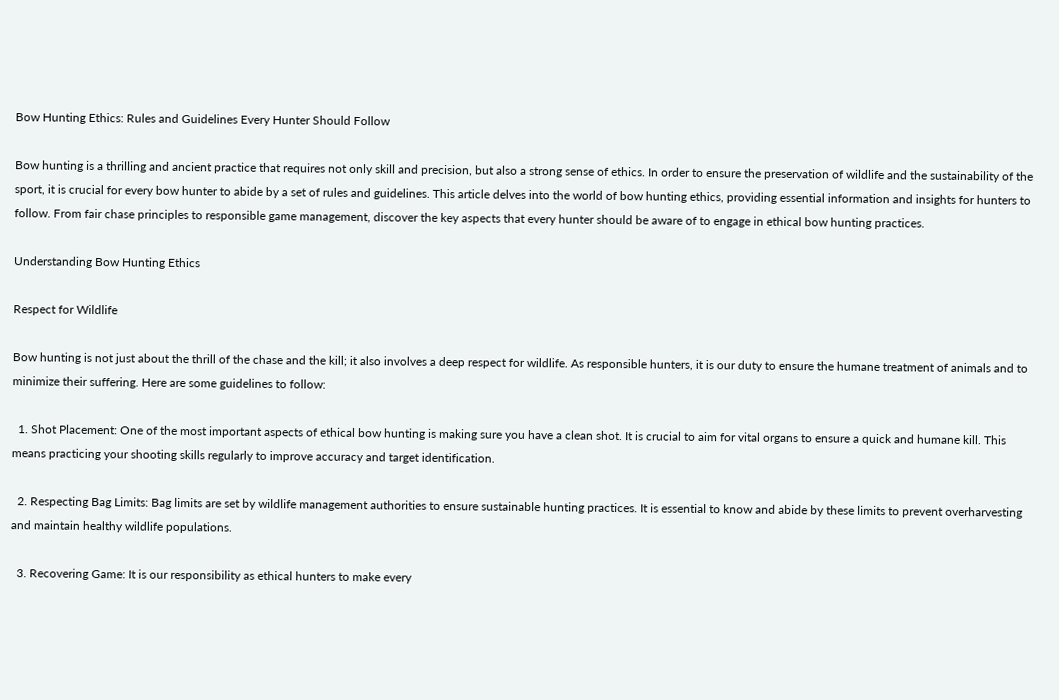Bow Hunting Ethics: Rules and Guidelines Every Hunter Should Follow

Bow hunting is a thrilling and ancient practice that requires not only skill and precision, but also a strong sense of ethics. In order to ensure the preservation of wildlife and the sustainability of the sport, it is crucial for every bow hunter to abide by a set of rules and guidelines. This article delves into the world of bow hunting ethics, providing essential information and insights for hunters to follow. From fair chase principles to responsible game management, discover the key aspects that every hunter should be aware of to engage in ethical bow hunting practices.

Understanding Bow Hunting Ethics

Respect for Wildlife

Bow hunting is not just about the thrill of the chase and the kill; it also involves a deep respect for wildlife. As responsible hunters, it is our duty to ensure the humane treatment of animals and to minimize their suffering. Here are some guidelines to follow:

  1. Shot Placement: One of the most important aspects of ethical bow hunting is making sure you have a clean shot. It is crucial to aim for vital organs to ensure a quick and humane kill. This means practicing your shooting skills regularly to improve accuracy and target identification.

  2. Respecting Bag Limits: Bag limits are set by wildlife management authorities to ensure sustainable hunting practices. It is essential to know and abide by these limits to prevent overharvesting and maintain healthy wildlife populations.

  3. Recovering Game: It is our responsibility as ethical hunters to make every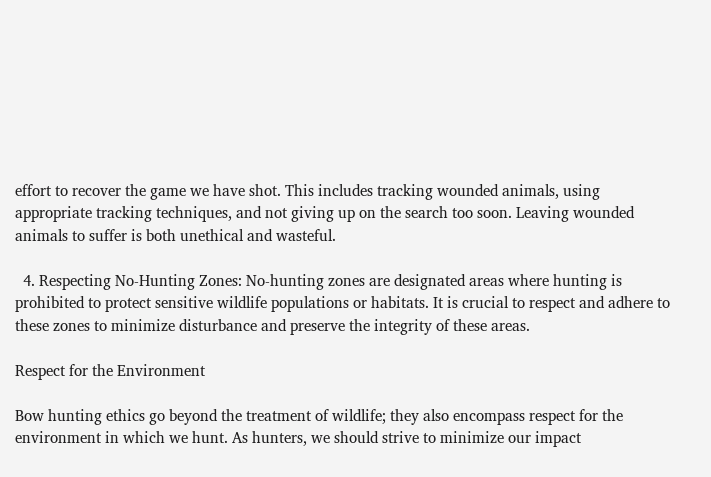effort to recover the game we have shot. This includes tracking wounded animals, using appropriate tracking techniques, and not giving up on the search too soon. Leaving wounded animals to suffer is both unethical and wasteful.

  4. Respecting No-Hunting Zones: No-hunting zones are designated areas where hunting is prohibited to protect sensitive wildlife populations or habitats. It is crucial to respect and adhere to these zones to minimize disturbance and preserve the integrity of these areas.

Respect for the Environment

Bow hunting ethics go beyond the treatment of wildlife; they also encompass respect for the environment in which we hunt. As hunters, we should strive to minimize our impact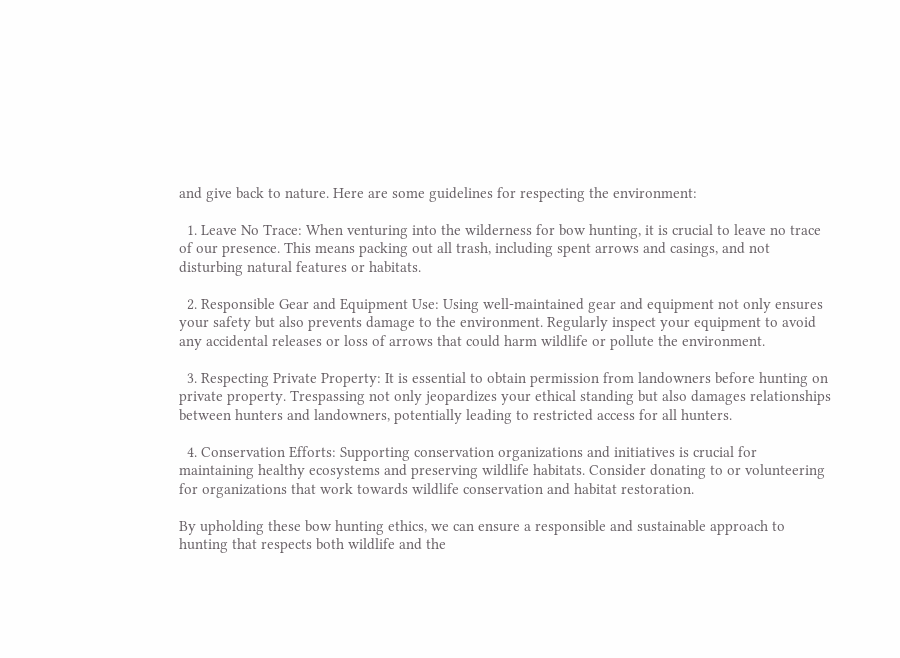and give back to nature. Here are some guidelines for respecting the environment:

  1. Leave No Trace: When venturing into the wilderness for bow hunting, it is crucial to leave no trace of our presence. This means packing out all trash, including spent arrows and casings, and not disturbing natural features or habitats.

  2. Responsible Gear and Equipment Use: Using well-maintained gear and equipment not only ensures your safety but also prevents damage to the environment. Regularly inspect your equipment to avoid any accidental releases or loss of arrows that could harm wildlife or pollute the environment.

  3. Respecting Private Property: It is essential to obtain permission from landowners before hunting on private property. Trespassing not only jeopardizes your ethical standing but also damages relationships between hunters and landowners, potentially leading to restricted access for all hunters.

  4. Conservation Efforts: Supporting conservation organizations and initiatives is crucial for maintaining healthy ecosystems and preserving wildlife habitats. Consider donating to or volunteering for organizations that work towards wildlife conservation and habitat restoration.

By upholding these bow hunting ethics, we can ensure a responsible and sustainable approach to hunting that respects both wildlife and the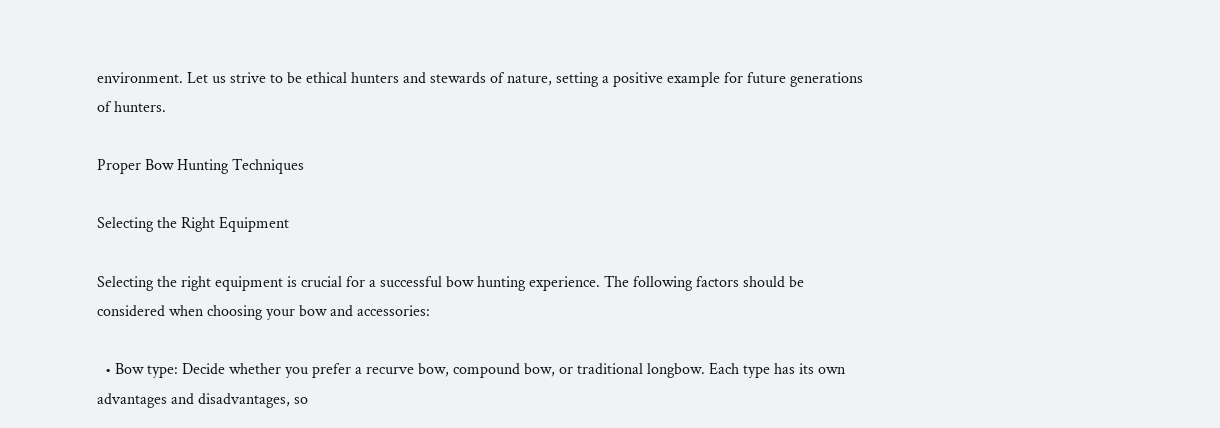environment. Let us strive to be ethical hunters and stewards of nature, setting a positive example for future generations of hunters.

Proper Bow Hunting Techniques

Selecting the Right Equipment

Selecting the right equipment is crucial for a successful bow hunting experience. The following factors should be considered when choosing your bow and accessories:

  • Bow type: Decide whether you prefer a recurve bow, compound bow, or traditional longbow. Each type has its own advantages and disadvantages, so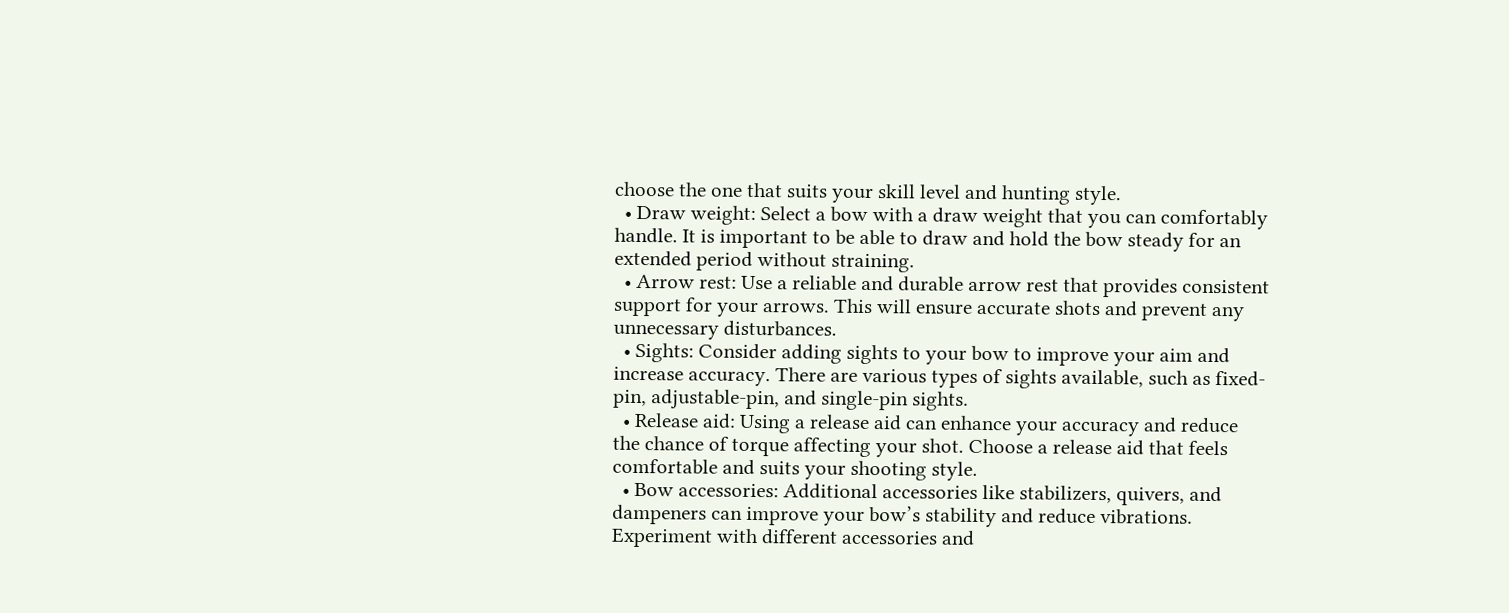choose the one that suits your skill level and hunting style.
  • Draw weight: Select a bow with a draw weight that you can comfortably handle. It is important to be able to draw and hold the bow steady for an extended period without straining.
  • Arrow rest: Use a reliable and durable arrow rest that provides consistent support for your arrows. This will ensure accurate shots and prevent any unnecessary disturbances.
  • Sights: Consider adding sights to your bow to improve your aim and increase accuracy. There are various types of sights available, such as fixed-pin, adjustable-pin, and single-pin sights.
  • Release aid: Using a release aid can enhance your accuracy and reduce the chance of torque affecting your shot. Choose a release aid that feels comfortable and suits your shooting style.
  • Bow accessories: Additional accessories like stabilizers, quivers, and dampeners can improve your bow’s stability and reduce vibrations. Experiment with different accessories and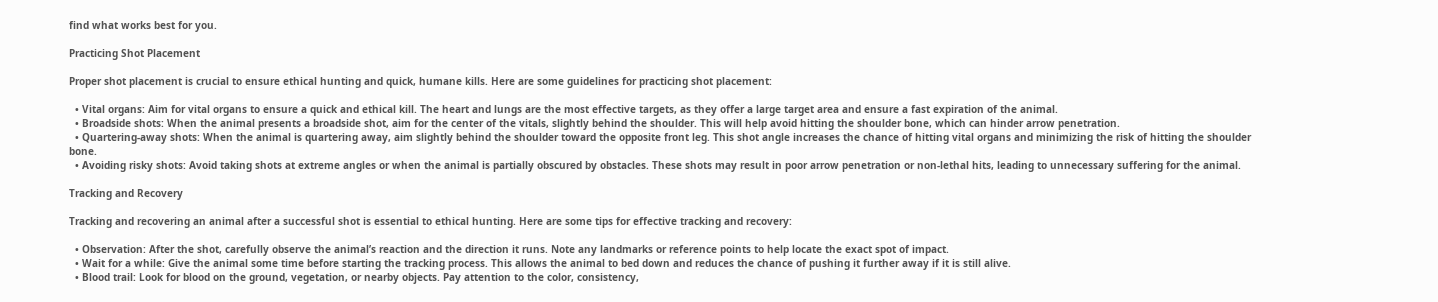find what works best for you.

Practicing Shot Placement

Proper shot placement is crucial to ensure ethical hunting and quick, humane kills. Here are some guidelines for practicing shot placement:

  • Vital organs: Aim for vital organs to ensure a quick and ethical kill. The heart and lungs are the most effective targets, as they offer a large target area and ensure a fast expiration of the animal.
  • Broadside shots: When the animal presents a broadside shot, aim for the center of the vitals, slightly behind the shoulder. This will help avoid hitting the shoulder bone, which can hinder arrow penetration.
  • Quartering-away shots: When the animal is quartering away, aim slightly behind the shoulder toward the opposite front leg. This shot angle increases the chance of hitting vital organs and minimizing the risk of hitting the shoulder bone.
  • Avoiding risky shots: Avoid taking shots at extreme angles or when the animal is partially obscured by obstacles. These shots may result in poor arrow penetration or non-lethal hits, leading to unnecessary suffering for the animal.

Tracking and Recovery

Tracking and recovering an animal after a successful shot is essential to ethical hunting. Here are some tips for effective tracking and recovery:

  • Observation: After the shot, carefully observe the animal’s reaction and the direction it runs. Note any landmarks or reference points to help locate the exact spot of impact.
  • Wait for a while: Give the animal some time before starting the tracking process. This allows the animal to bed down and reduces the chance of pushing it further away if it is still alive.
  • Blood trail: Look for blood on the ground, vegetation, or nearby objects. Pay attention to the color, consistency,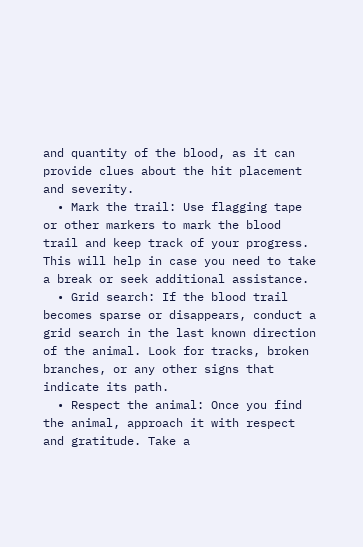and quantity of the blood, as it can provide clues about the hit placement and severity.
  • Mark the trail: Use flagging tape or other markers to mark the blood trail and keep track of your progress. This will help in case you need to take a break or seek additional assistance.
  • Grid search: If the blood trail becomes sparse or disappears, conduct a grid search in the last known direction of the animal. Look for tracks, broken branches, or any other signs that indicate its path.
  • Respect the animal: Once you find the animal, approach it with respect and gratitude. Take a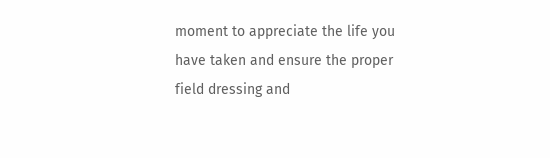moment to appreciate the life you have taken and ensure the proper field dressing and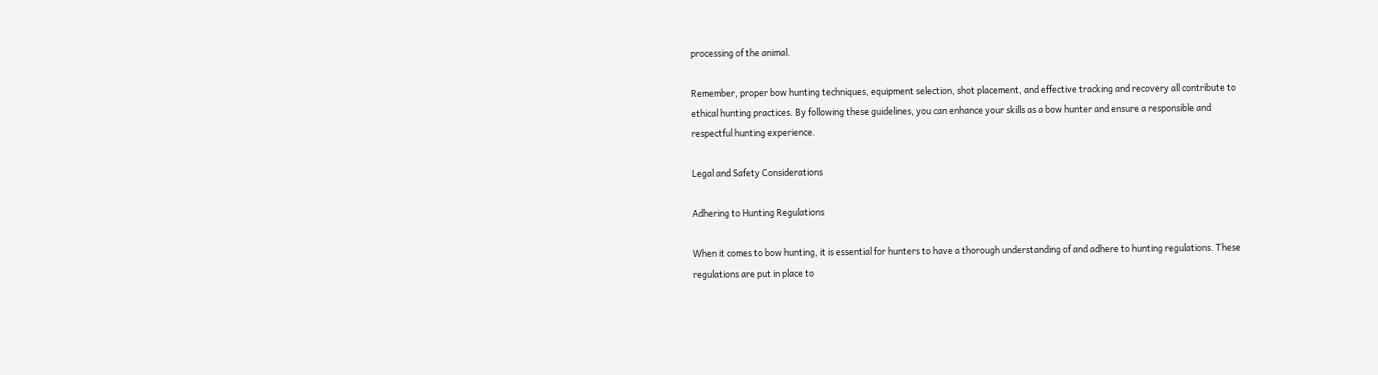processing of the animal.

Remember, proper bow hunting techniques, equipment selection, shot placement, and effective tracking and recovery all contribute to ethical hunting practices. By following these guidelines, you can enhance your skills as a bow hunter and ensure a responsible and respectful hunting experience.

Legal and Safety Considerations

Adhering to Hunting Regulations

When it comes to bow hunting, it is essential for hunters to have a thorough understanding of and adhere to hunting regulations. These regulations are put in place to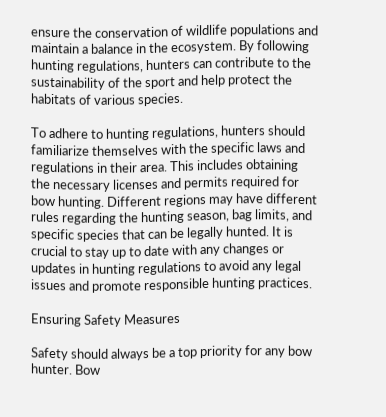ensure the conservation of wildlife populations and maintain a balance in the ecosystem. By following hunting regulations, hunters can contribute to the sustainability of the sport and help protect the habitats of various species.

To adhere to hunting regulations, hunters should familiarize themselves with the specific laws and regulations in their area. This includes obtaining the necessary licenses and permits required for bow hunting. Different regions may have different rules regarding the hunting season, bag limits, and specific species that can be legally hunted. It is crucial to stay up to date with any changes or updates in hunting regulations to avoid any legal issues and promote responsible hunting practices.

Ensuring Safety Measures

Safety should always be a top priority for any bow hunter. Bow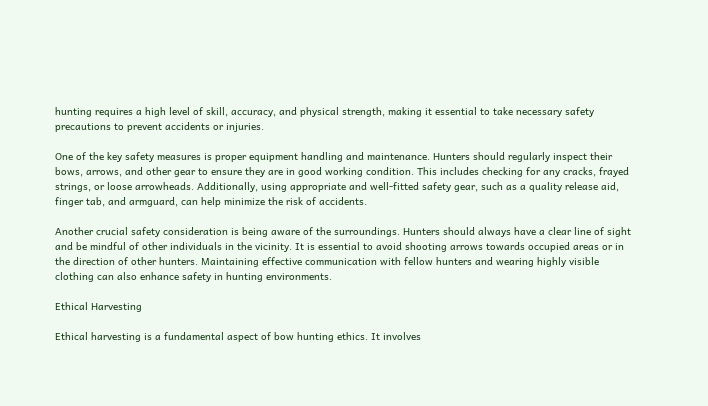hunting requires a high level of skill, accuracy, and physical strength, making it essential to take necessary safety precautions to prevent accidents or injuries.

One of the key safety measures is proper equipment handling and maintenance. Hunters should regularly inspect their bows, arrows, and other gear to ensure they are in good working condition. This includes checking for any cracks, frayed strings, or loose arrowheads. Additionally, using appropriate and well-fitted safety gear, such as a quality release aid, finger tab, and armguard, can help minimize the risk of accidents.

Another crucial safety consideration is being aware of the surroundings. Hunters should always have a clear line of sight and be mindful of other individuals in the vicinity. It is essential to avoid shooting arrows towards occupied areas or in the direction of other hunters. Maintaining effective communication with fellow hunters and wearing highly visible clothing can also enhance safety in hunting environments.

Ethical Harvesting

Ethical harvesting is a fundamental aspect of bow hunting ethics. It involves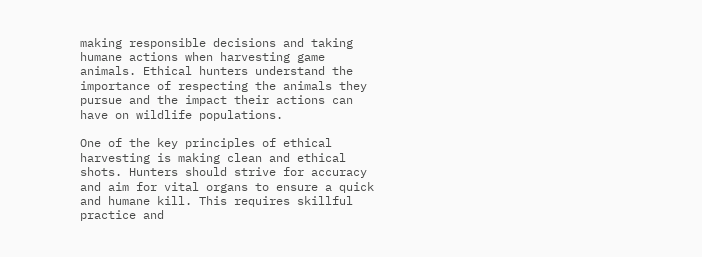making responsible decisions and taking humane actions when harvesting game animals. Ethical hunters understand the importance of respecting the animals they pursue and the impact their actions can have on wildlife populations.

One of the key principles of ethical harvesting is making clean and ethical shots. Hunters should strive for accuracy and aim for vital organs to ensure a quick and humane kill. This requires skillful practice and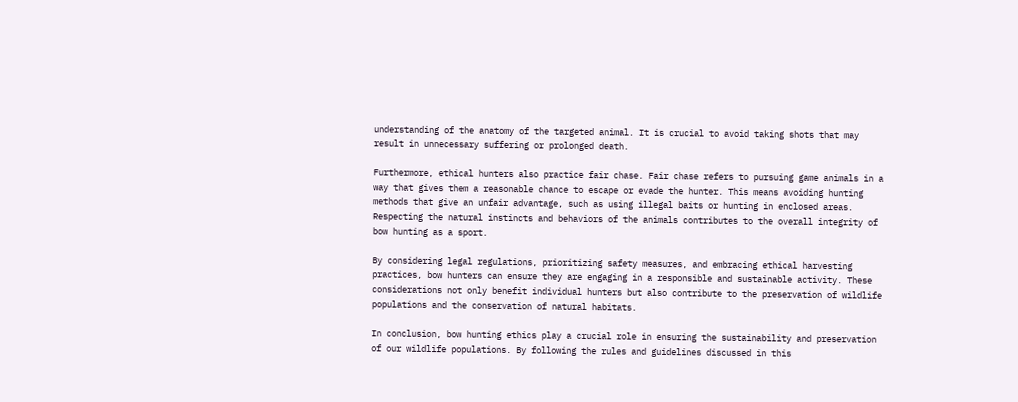understanding of the anatomy of the targeted animal. It is crucial to avoid taking shots that may result in unnecessary suffering or prolonged death.

Furthermore, ethical hunters also practice fair chase. Fair chase refers to pursuing game animals in a way that gives them a reasonable chance to escape or evade the hunter. This means avoiding hunting methods that give an unfair advantage, such as using illegal baits or hunting in enclosed areas. Respecting the natural instincts and behaviors of the animals contributes to the overall integrity of bow hunting as a sport.

By considering legal regulations, prioritizing safety measures, and embracing ethical harvesting practices, bow hunters can ensure they are engaging in a responsible and sustainable activity. These considerations not only benefit individual hunters but also contribute to the preservation of wildlife populations and the conservation of natural habitats.

In conclusion, bow hunting ethics play a crucial role in ensuring the sustainability and preservation of our wildlife populations. By following the rules and guidelines discussed in this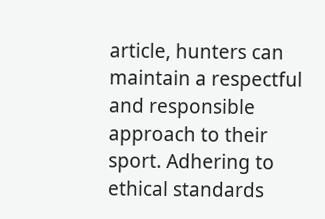article, hunters can maintain a respectful and responsible approach to their sport. Adhering to ethical standards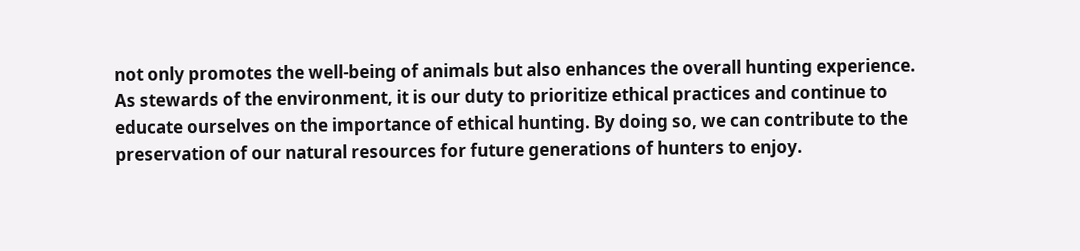not only promotes the well-being of animals but also enhances the overall hunting experience. As stewards of the environment, it is our duty to prioritize ethical practices and continue to educate ourselves on the importance of ethical hunting. By doing so, we can contribute to the preservation of our natural resources for future generations of hunters to enjoy.